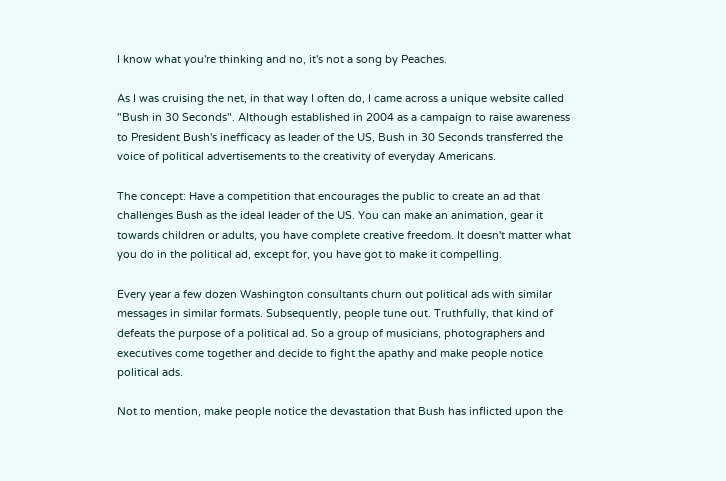I know what you're thinking and no, it's not a song by Peaches.

As I was cruising the net, in that way I often do, I came across a unique website called "Bush in 30 Seconds". Although established in 2004 as a campaign to raise awareness to President Bush's inefficacy as leader of the US, Bush in 30 Seconds transferred the voice of political advertisements to the creativity of everyday Americans.

The concept: Have a competition that encourages the public to create an ad that challenges Bush as the ideal leader of the US. You can make an animation, gear it towards children or adults, you have complete creative freedom. It doesn't matter what you do in the political ad, except for, you have got to make it compelling.

Every year a few dozen Washington consultants churn out political ads with similar messages in similar formats. Subsequently, people tune out. Truthfully, that kind of defeats the purpose of a political ad. So a group of musicians, photographers and executives come together and decide to fight the apathy and make people notice political ads.

Not to mention, make people notice the devastation that Bush has inflicted upon the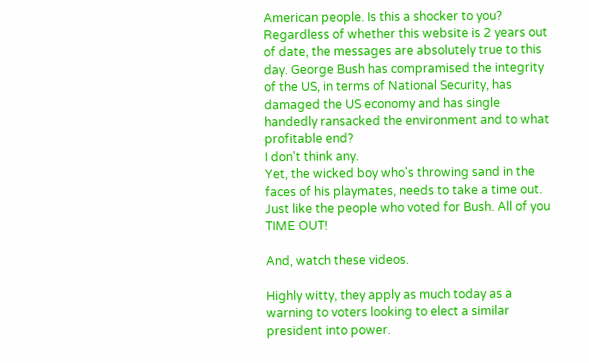American people. Is this a shocker to you? Regardless of whether this website is 2 years out of date, the messages are absolutely true to this day. George Bush has compramised the integrity of the US, in terms of National Security, has damaged the US economy and has single handedly ransacked the environment and to what profitable end?
I don't think any.
Yet, the wicked boy who's throwing sand in the faces of his playmates, needs to take a time out. Just like the people who voted for Bush. All of you TIME OUT!

And, watch these videos.

Highly witty, they apply as much today as a warning to voters looking to elect a similar president into power.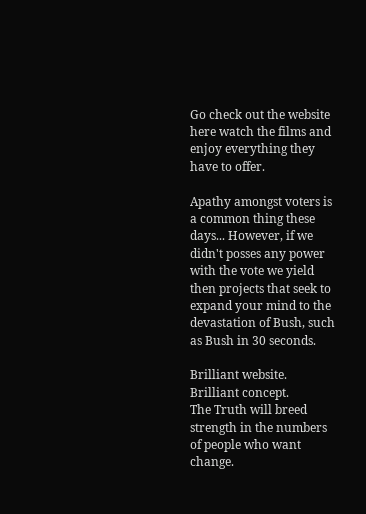Go check out the website here watch the films and enjoy everything they have to offer.

Apathy amongst voters is a common thing these days... However, if we didn't posses any power with the vote we yield then projects that seek to expand your mind to the devastation of Bush, such as Bush in 30 seconds.

Brilliant website.
Brilliant concept.
The Truth will breed strength in the numbers of people who want change.